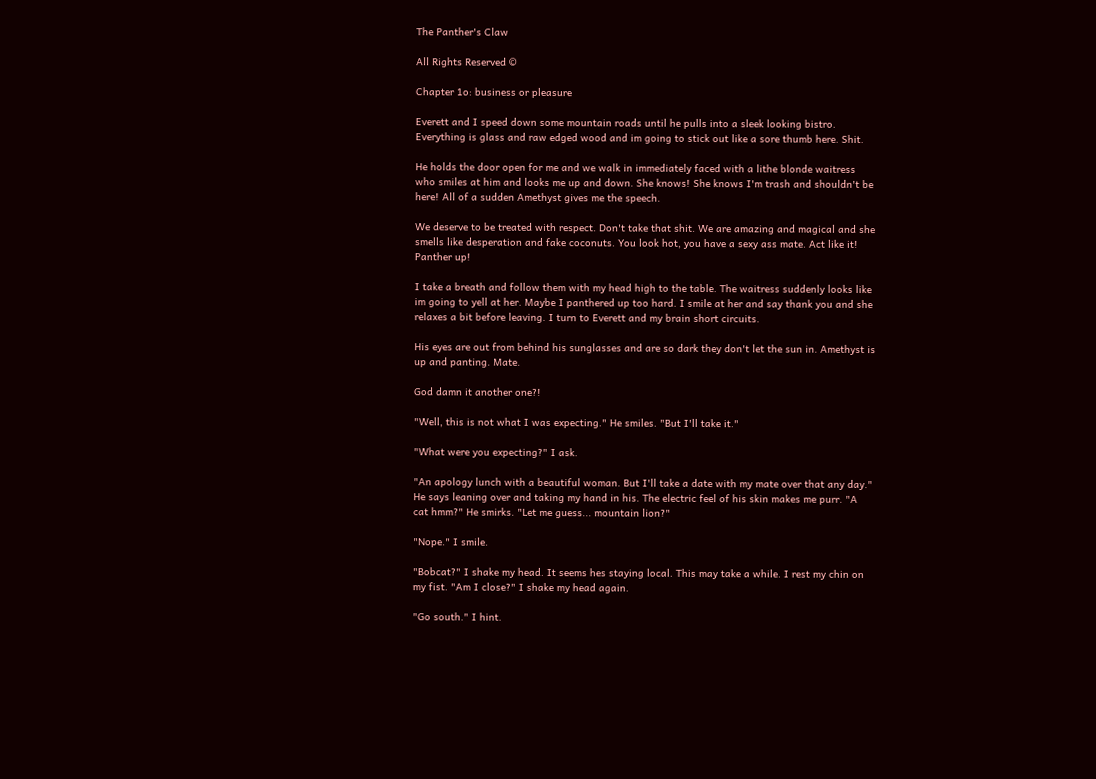The Panther's Claw

All Rights Reserved ©

Chapter 1o: business or pleasure

Everett and I speed down some mountain roads until he pulls into a sleek looking bistro. Everything is glass and raw edged wood and im going to stick out like a sore thumb here. Shit.

He holds the door open for me and we walk in immediately faced with a lithe blonde waitress who smiles at him and looks me up and down. She knows! She knows I'm trash and shouldn't be here! All of a sudden Amethyst gives me the speech.

We deserve to be treated with respect. Don't take that shit. We are amazing and magical and she smells like desperation and fake coconuts. You look hot, you have a sexy ass mate. Act like it! Panther up!

I take a breath and follow them with my head high to the table. The waitress suddenly looks like im going to yell at her. Maybe I panthered up too hard. I smile at her and say thank you and she relaxes a bit before leaving. I turn to Everett and my brain short circuits.

His eyes are out from behind his sunglasses and are so dark they don't let the sun in. Amethyst is up and panting. Mate.

God damn it another one?!

"Well, this is not what I was expecting." He smiles. "But I'll take it."

"What were you expecting?" I ask.

"An apology lunch with a beautiful woman. But I'll take a date with my mate over that any day." He says leaning over and taking my hand in his. The electric feel of his skin makes me purr. "A cat hmm?" He smirks. "Let me guess... mountain lion?"

"Nope." I smile.

"Bobcat?" I shake my head. It seems hes staying local. This may take a while. I rest my chin on my fist. "Am I close?" I shake my head again.

"Go south." I hint.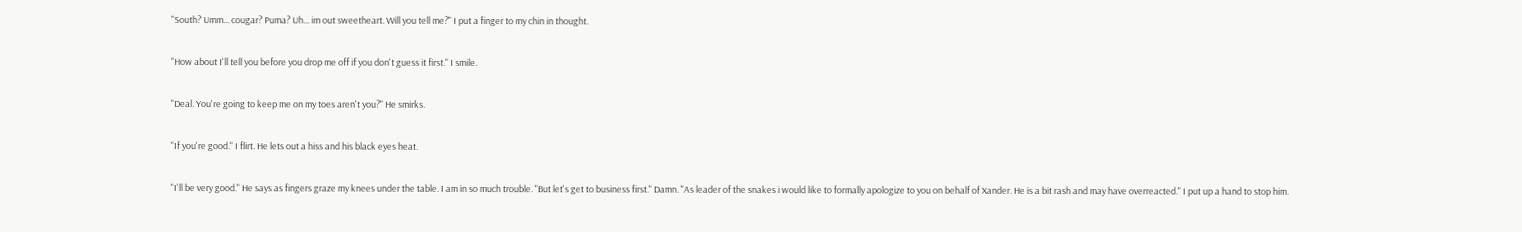"South? Umm... cougar? Puma? Uh... im out sweetheart. Will you tell me?" I put a finger to my chin in thought.

"How about I'll tell you before you drop me off if you don't guess it first." I smile.

"Deal. You're going to keep me on my toes aren't you?" He smirks.

"If you're good." I flirt. He lets out a hiss and his black eyes heat.

"I'll be very good." He says as fingers graze my knees under the table. I am in so much trouble. "But let's get to business first." Damn. "As leader of the snakes i would like to formally apologize to you on behalf of Xander. He is a bit rash and may have overreacted." I put up a hand to stop him.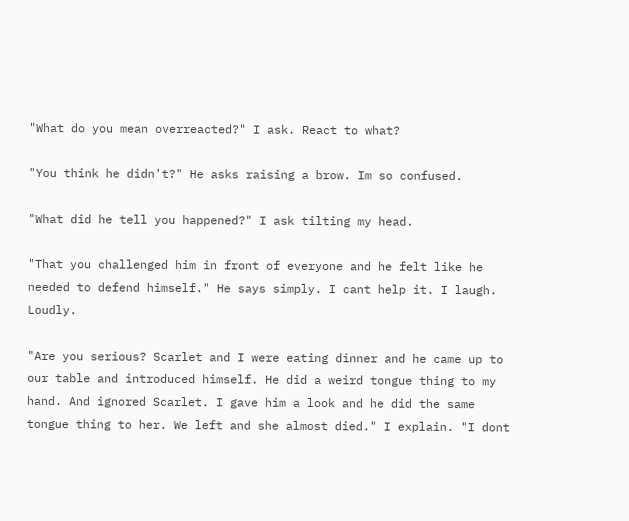"What do you mean overreacted?" I ask. React to what?

"You think he didn't?" He asks raising a brow. Im so confused.

"What did he tell you happened?" I ask tilting my head.

"That you challenged him in front of everyone and he felt like he needed to defend himself." He says simply. I cant help it. I laugh. Loudly.

"Are you serious? Scarlet and I were eating dinner and he came up to our table and introduced himself. He did a weird tongue thing to my hand. And ignored Scarlet. I gave him a look and he did the same tongue thing to her. We left and she almost died." I explain. "I dont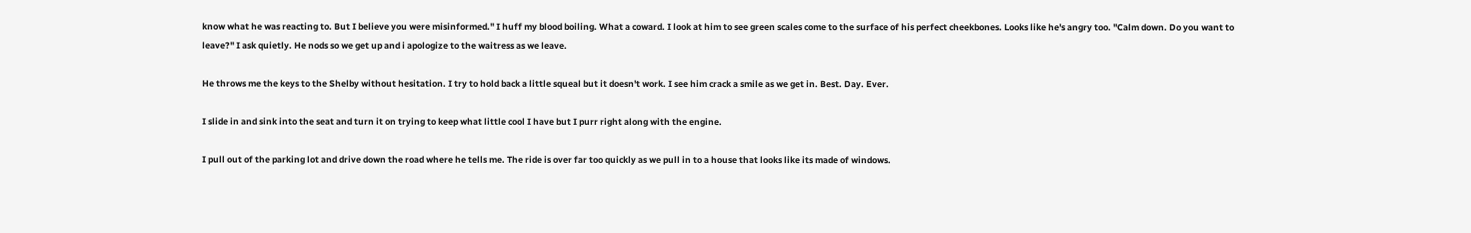know what he was reacting to. But I believe you were misinformed." I huff my blood boiling. What a coward. I look at him to see green scales come to the surface of his perfect cheekbones. Looks like he's angry too. "Calm down. Do you want to leave?" I ask quietly. He nods so we get up and i apologize to the waitress as we leave.

He throws me the keys to the Shelby without hesitation. I try to hold back a little squeal but it doesn't work. I see him crack a smile as we get in. Best. Day. Ever.

I slide in and sink into the seat and turn it on trying to keep what little cool I have but I purr right along with the engine.

I pull out of the parking lot and drive down the road where he tells me. The ride is over far too quickly as we pull in to a house that looks like its made of windows.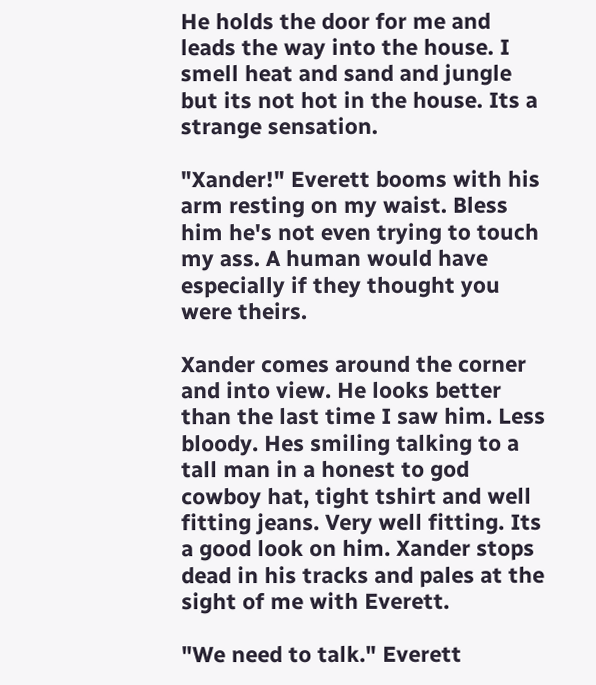He holds the door for me and leads the way into the house. I smell heat and sand and jungle but its not hot in the house. Its a strange sensation.

"Xander!" Everett booms with his arm resting on my waist. Bless him he's not even trying to touch my ass. A human would have especially if they thought you were theirs.

Xander comes around the corner and into view. He looks better than the last time I saw him. Less bloody. Hes smiling talking to a tall man in a honest to god cowboy hat, tight tshirt and well fitting jeans. Very well fitting. Its a good look on him. Xander stops dead in his tracks and pales at the sight of me with Everett.

"We need to talk." Everett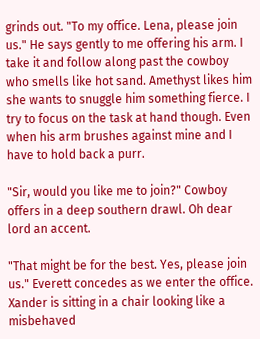grinds out. "To my office. Lena, please join us." He says gently to me offering his arm. I take it and follow along past the cowboy who smells like hot sand. Amethyst likes him she wants to snuggle him something fierce. I try to focus on the task at hand though. Even when his arm brushes against mine and I have to hold back a purr.

"Sir, would you like me to join?" Cowboy offers in a deep southern drawl. Oh dear lord an accent.

"That might be for the best. Yes, please join us." Everett concedes as we enter the office. Xander is sitting in a chair looking like a misbehaved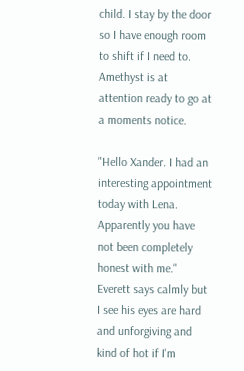child. I stay by the door so I have enough room to shift if I need to. Amethyst is at attention ready to go at a moments notice.

"Hello Xander. I had an interesting appointment today with Lena. Apparently you have not been completely honest with me." Everett says calmly but I see his eyes are hard and unforgiving and kind of hot if I'm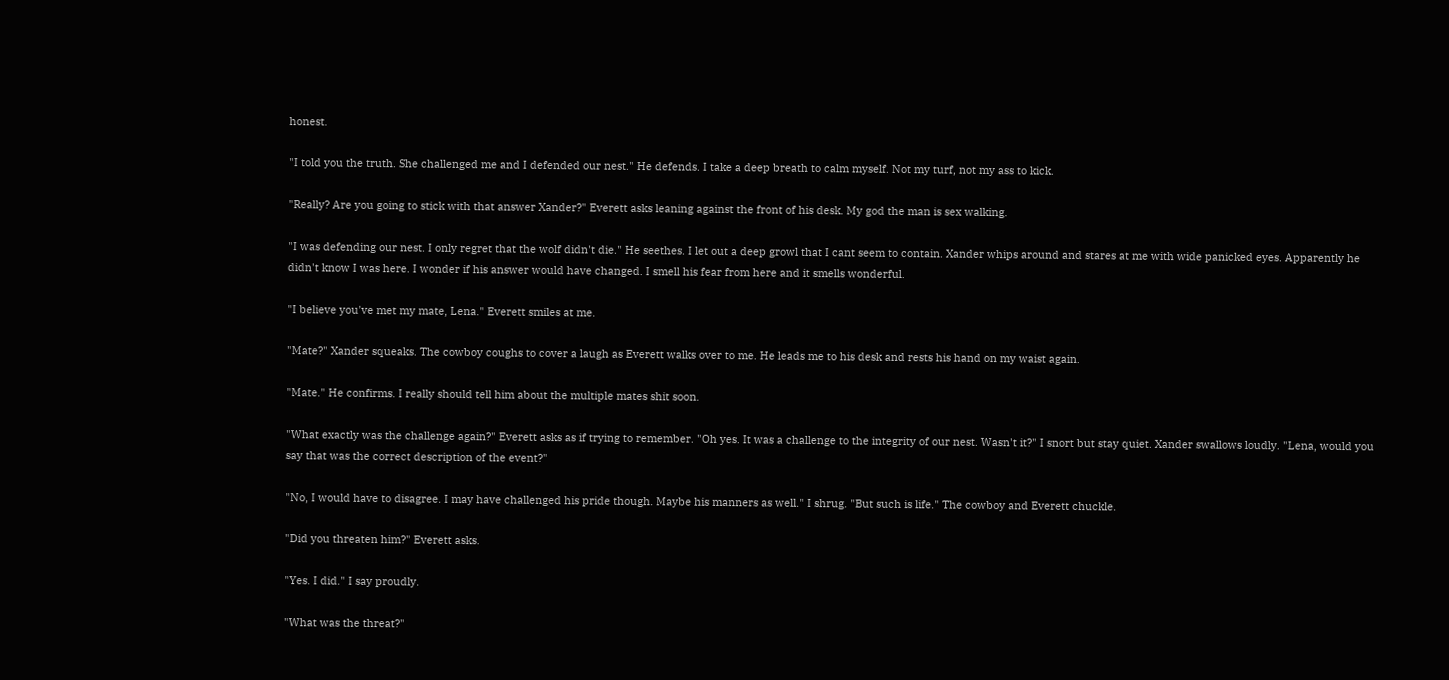honest.

"I told you the truth. She challenged me and I defended our nest." He defends. I take a deep breath to calm myself. Not my turf, not my ass to kick.

"Really? Are you going to stick with that answer Xander?" Everett asks leaning against the front of his desk. My god the man is sex walking.

"I was defending our nest. I only regret that the wolf didn't die." He seethes. I let out a deep growl that I cant seem to contain. Xander whips around and stares at me with wide panicked eyes. Apparently he didn't know I was here. I wonder if his answer would have changed. I smell his fear from here and it smells wonderful.

"I believe you've met my mate, Lena." Everett smiles at me.

"Mate?" Xander squeaks. The cowboy coughs to cover a laugh as Everett walks over to me. He leads me to his desk and rests his hand on my waist again.

"Mate." He confirms. I really should tell him about the multiple mates shit soon.

"What exactly was the challenge again?" Everett asks as if trying to remember. "Oh yes. It was a challenge to the integrity of our nest. Wasn't it?" I snort but stay quiet. Xander swallows loudly. "Lena, would you say that was the correct description of the event?"

"No, I would have to disagree. I may have challenged his pride though. Maybe his manners as well." I shrug. "But such is life." The cowboy and Everett chuckle.

"Did you threaten him?" Everett asks.

"Yes. I did." I say proudly.

"What was the threat?"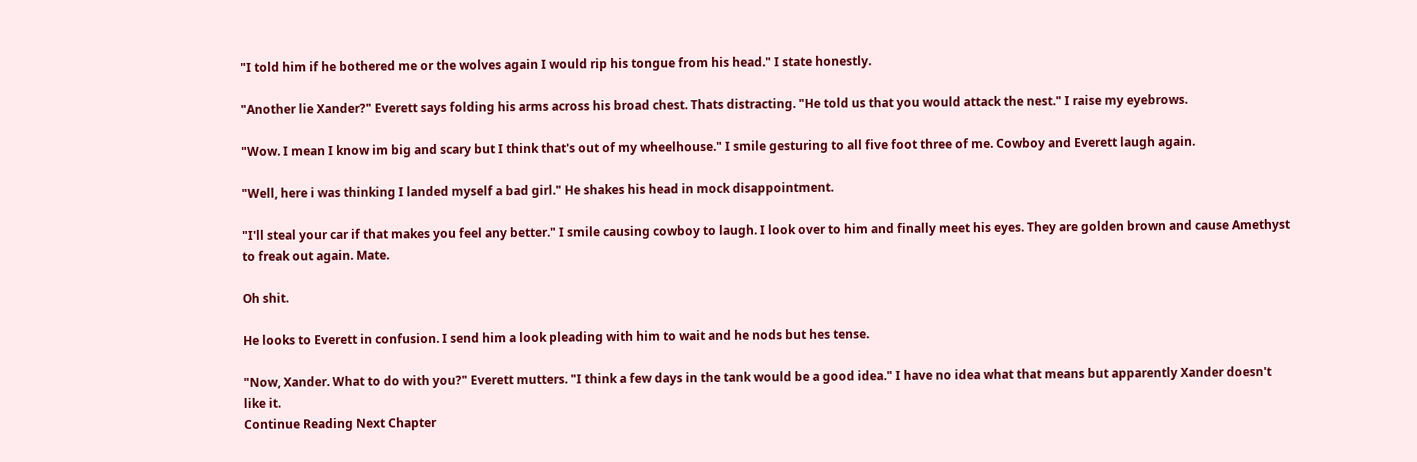"I told him if he bothered me or the wolves again I would rip his tongue from his head." I state honestly.

"Another lie Xander?" Everett says folding his arms across his broad chest. Thats distracting. "He told us that you would attack the nest." I raise my eyebrows.

"Wow. I mean I know im big and scary but I think that's out of my wheelhouse." I smile gesturing to all five foot three of me. Cowboy and Everett laugh again.

"Well, here i was thinking I landed myself a bad girl." He shakes his head in mock disappointment.

"I'll steal your car if that makes you feel any better." I smile causing cowboy to laugh. I look over to him and finally meet his eyes. They are golden brown and cause Amethyst to freak out again. Mate.

Oh shit.

He looks to Everett in confusion. I send him a look pleading with him to wait and he nods but hes tense.

"Now, Xander. What to do with you?" Everett mutters. "I think a few days in the tank would be a good idea." I have no idea what that means but apparently Xander doesn't like it.
Continue Reading Next Chapter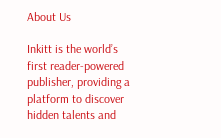About Us

Inkitt is the world’s first reader-powered publisher, providing a platform to discover hidden talents and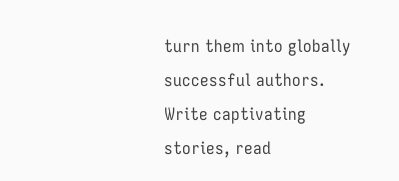turn them into globally successful authors. Write captivating stories, read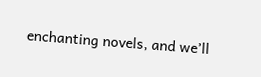enchanting novels, and we’ll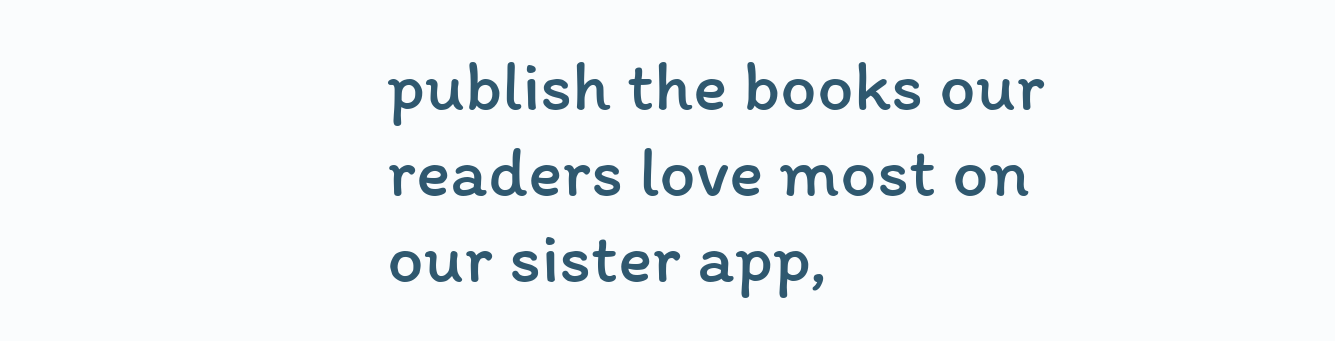publish the books our readers love most on our sister app,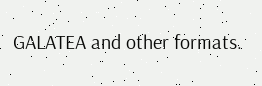GALATEA and other formats.